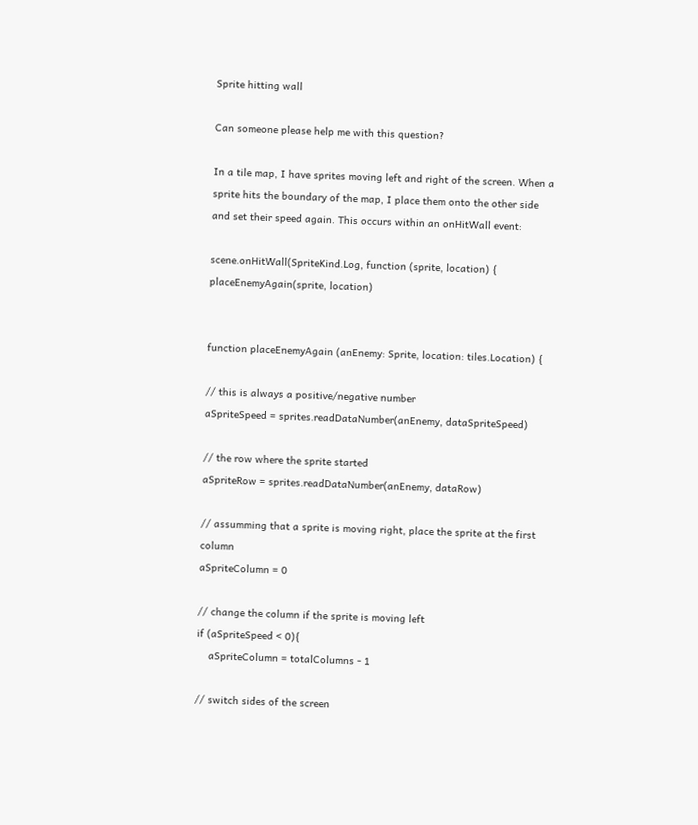Sprite hitting wall

Can someone please help me with this question?

In a tile map, I have sprites moving left and right of the screen. When a sprite hits the boundary of the map, I place them onto the other side and set their speed again. This occurs within an onHitWall event:

scene.onHitWall(SpriteKind.Log, function (sprite, location) {
placeEnemyAgain(sprite, location)


function placeEnemyAgain (anEnemy: Sprite, location: tiles.Location) {

// this is always a positive/negative number
aSpriteSpeed = sprites.readDataNumber(anEnemy, dataSpriteSpeed)

// the row where the sprite started
aSpriteRow = sprites.readDataNumber(anEnemy, dataRow)

// assumming that a sprite is moving right, place the sprite at the first column
aSpriteColumn = 0

// change the column if the sprite is moving left
if (aSpriteSpeed < 0){
    aSpriteColumn = totalColumns - 1

// switch sides of the screen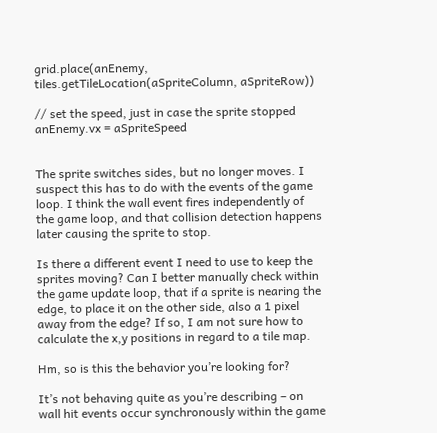grid.place(anEnemy, tiles.getTileLocation(aSpriteColumn, aSpriteRow))

// set the speed, just in case the sprite stopped
anEnemy.vx = aSpriteSpeed


The sprite switches sides, but no longer moves. I suspect this has to do with the events of the game loop. I think the wall event fires independently of the game loop, and that collision detection happens later causing the sprite to stop.

Is there a different event I need to use to keep the sprites moving? Can I better manually check within the game update loop, that if a sprite is nearing the edge, to place it on the other side, also a 1 pixel away from the edge? If so, I am not sure how to calculate the x,y positions in regard to a tile map.

Hm, so is this the behavior you’re looking for?

It’s not behaving quite as you’re describing – on wall hit events occur synchronously within the game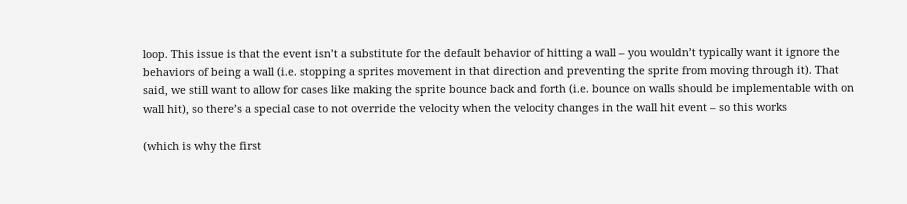loop. This issue is that the event isn’t a substitute for the default behavior of hitting a wall – you wouldn’t typically want it ignore the behaviors of being a wall (i.e. stopping a sprites movement in that direction and preventing the sprite from moving through it). That said, we still want to allow for cases like making the sprite bounce back and forth (i.e. bounce on walls should be implementable with on wall hit), so there’s a special case to not override the velocity when the velocity changes in the wall hit event – so this works

(which is why the first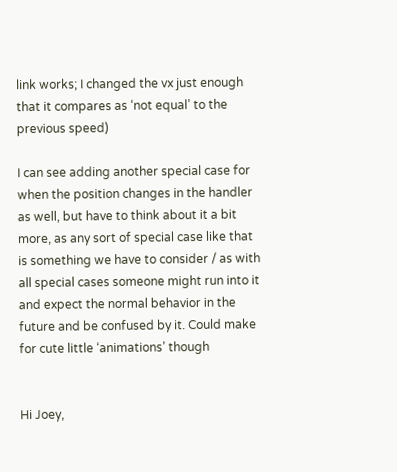link works; I changed the vx just enough that it compares as ‘not equal’ to the previous speed)

I can see adding another special case for when the position changes in the handler as well, but have to think about it a bit more, as any sort of special case like that is something we have to consider / as with all special cases someone might run into it and expect the normal behavior in the future and be confused by it. Could make for cute little ‘animations’ though


Hi Joey,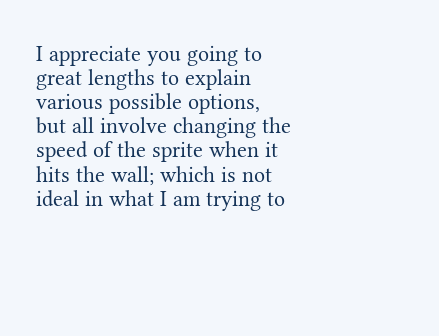I appreciate you going to great lengths to explain various possible options, but all involve changing the speed of the sprite when it hits the wall; which is not ideal in what I am trying to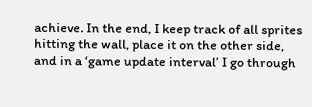achieve. In the end, I keep track of all sprites hitting the wall, place it on the other side, and in a ‘game update interval’ I go through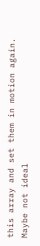this array and set them in motion again. Maybe not ideal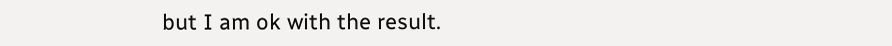but I am ok with the result.